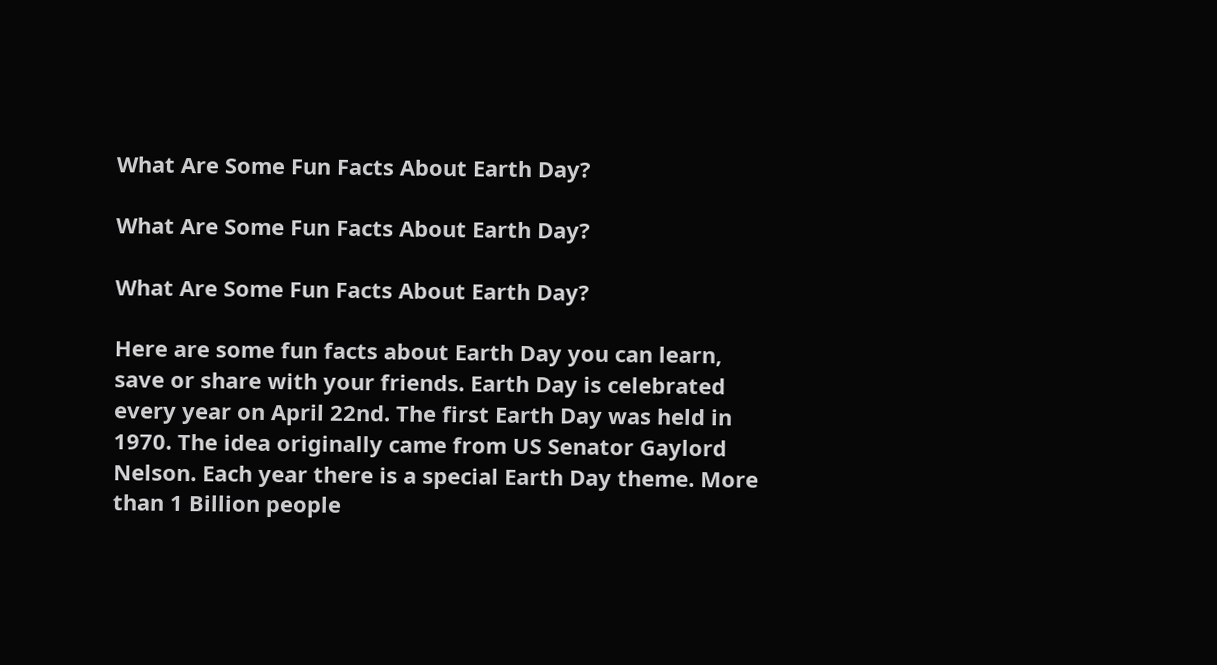What Are Some Fun Facts About Earth Day?

What Are Some Fun Facts About Earth Day?

What Are Some Fun Facts About Earth Day?

Here are some fun facts about Earth Day you can learn, save or share with your friends. Earth Day is celebrated every year on April 22nd. The first Earth Day was held in 1970. The idea originally came from US Senator Gaylord Nelson. Each year there is a special Earth Day theme. More than 1 Billion people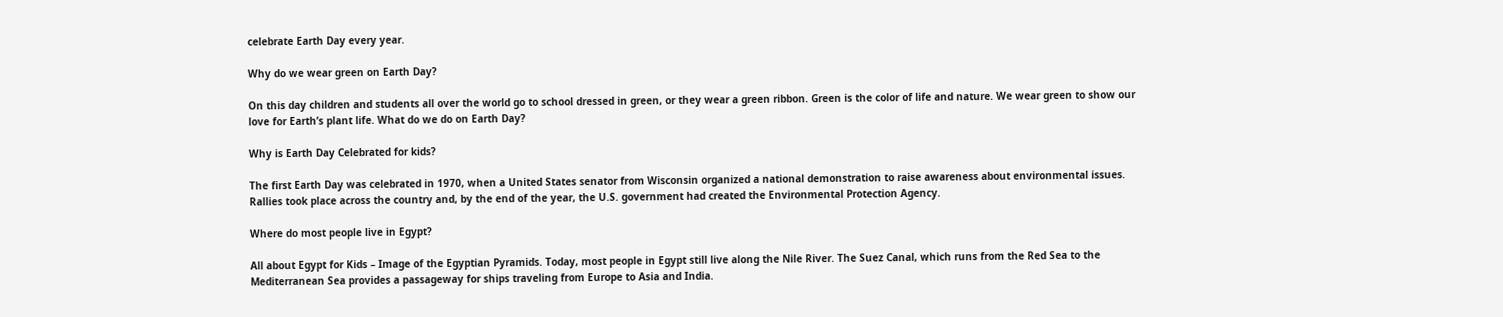celebrate Earth Day every year.

Why do we wear green on Earth Day?

On this day children and students all over the world go to school dressed in green, or they wear a green ribbon. Green is the color of life and nature. We wear green to show our love for Earth’s plant life. What do we do on Earth Day?

Why is Earth Day Celebrated for kids?

The first Earth Day was celebrated in 1970, when a United States senator from Wisconsin organized a national demonstration to raise awareness about environmental issues. Rallies took place across the country and, by the end of the year, the U.S. government had created the Environmental Protection Agency.

Where do most people live in Egypt?

All about Egypt for Kids – Image of the Egyptian Pyramids. Today, most people in Egypt still live along the Nile River. The Suez Canal, which runs from the Red Sea to the Mediterranean Sea provides a passageway for ships traveling from Europe to Asia and India.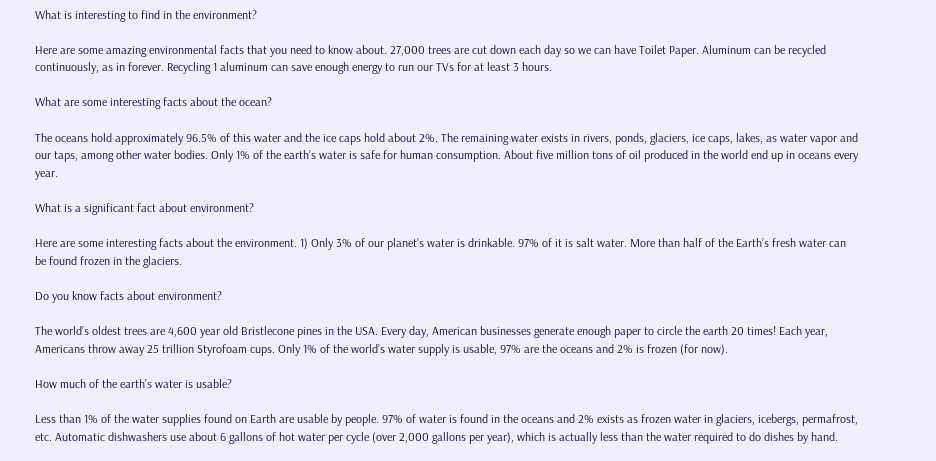What is interesting to find in the environment?

Here are some amazing environmental facts that you need to know about. 27,000 trees are cut down each day so we can have Toilet Paper. Aluminum can be recycled continuously, as in forever. Recycling 1 aluminum can save enough energy to run our TVs for at least 3 hours.

What are some interesting facts about the ocean?

The oceans hold approximately 96.5% of this water and the ice caps hold about 2%. The remaining water exists in rivers, ponds, glaciers, ice caps, lakes, as water vapor and our taps, among other water bodies. Only 1% of the earth’s water is safe for human consumption. About five million tons of oil produced in the world end up in oceans every year.

What is a significant fact about environment?

Here are some interesting facts about the environment. 1) Only 3% of our planet’s water is drinkable. 97% of it is salt water. More than half of the Earth’s fresh water can be found frozen in the glaciers.

Do you know facts about environment?

The world’s oldest trees are 4,600 year old Bristlecone pines in the USA. Every day, American businesses generate enough paper to circle the earth 20 times! Each year, Americans throw away 25 trillion Styrofoam cups. Only 1% of the world’s water supply is usable, 97% are the oceans and 2% is frozen (for now).

How much of the earth’s water is usable?

Less than 1% of the water supplies found on Earth are usable by people. 97% of water is found in the oceans and 2% exists as frozen water in glaciers, icebergs, permafrost, etc. Automatic dishwashers use about 6 gallons of hot water per cycle (over 2,000 gallons per year), which is actually less than the water required to do dishes by hand.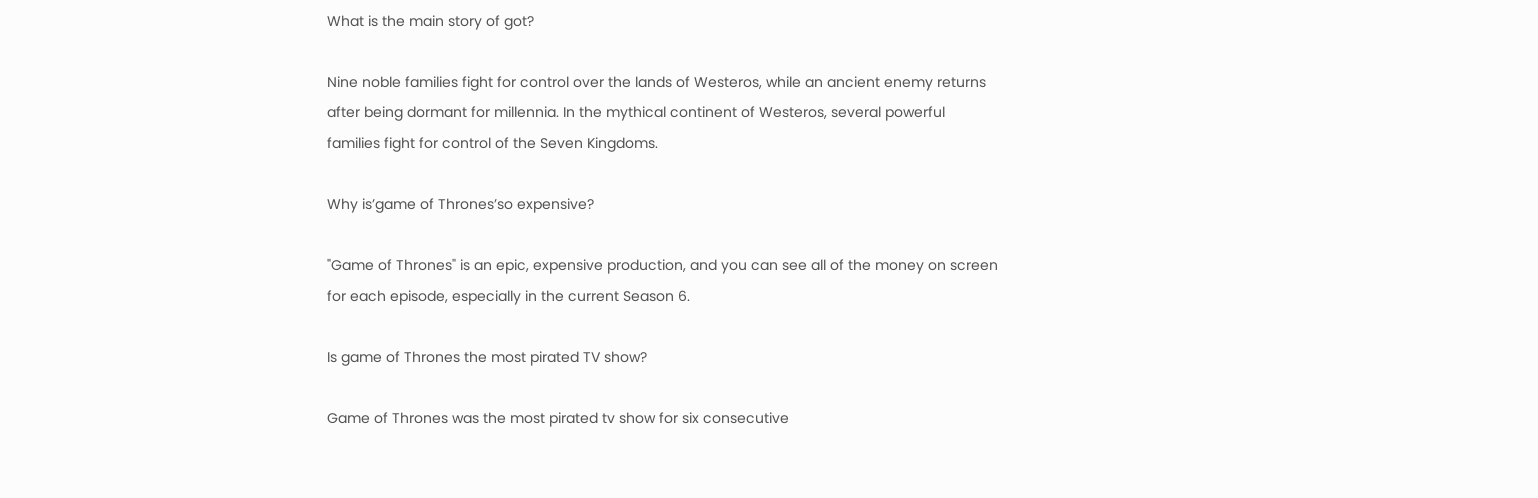What is the main story of got?

Nine noble families fight for control over the lands of Westeros, while an ancient enemy returns after being dormant for millennia. In the mythical continent of Westeros, several powerful families fight for control of the Seven Kingdoms.

Why is’game of Thrones’so expensive?

"Game of Thrones" is an epic, expensive production, and you can see all of the money on screen for each episode, especially in the current Season 6.

Is game of Thrones the most pirated TV show?

Game of Thrones was the most pirated tv show for six consecutive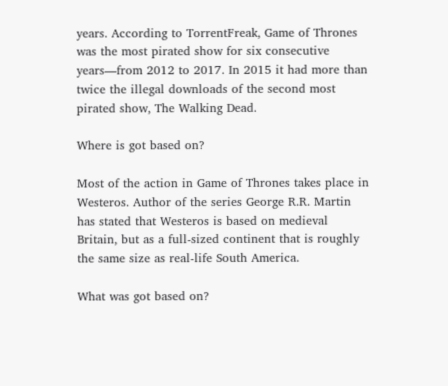years. According to TorrentFreak, Game of Thrones was the most pirated show for six consecutive years—from 2012 to 2017. In 2015 it had more than twice the illegal downloads of the second most pirated show, The Walking Dead.

Where is got based on?

Most of the action in Game of Thrones takes place in Westeros. Author of the series George R.R. Martin has stated that Westeros is based on medieval Britain, but as a full-sized continent that is roughly the same size as real-life South America.

What was got based on?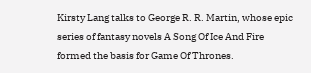Kirsty Lang talks to George R. R. Martin, whose epic series of fantasy novels A Song Of Ice And Fire formed the basis for Game Of Thrones.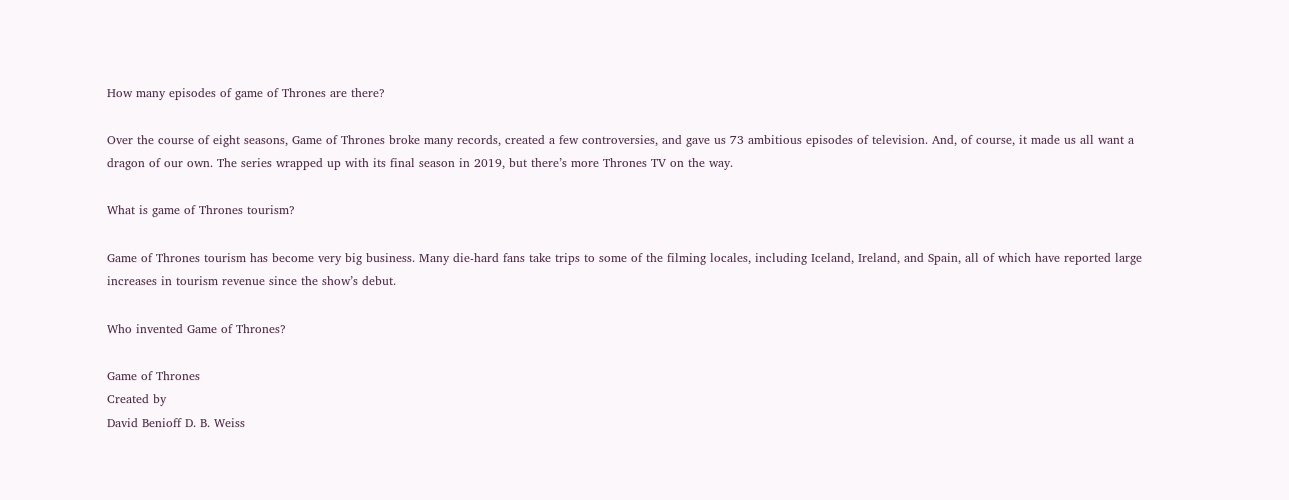How many episodes of game of Thrones are there?

Over the course of eight seasons, Game of Thrones broke many records, created a few controversies, and gave us 73 ambitious episodes of television. And, of course, it made us all want a dragon of our own. The series wrapped up with its final season in 2019, but there’s more Thrones TV on the way.

What is game of Thrones tourism?

Game of Thrones tourism has become very big business. Many die-hard fans take trips to some of the filming locales, including Iceland, Ireland, and Spain, all of which have reported large increases in tourism revenue since the show’s debut.

Who invented Game of Thrones?

Game of Thrones
Created by
David Benioff D. B. Weiss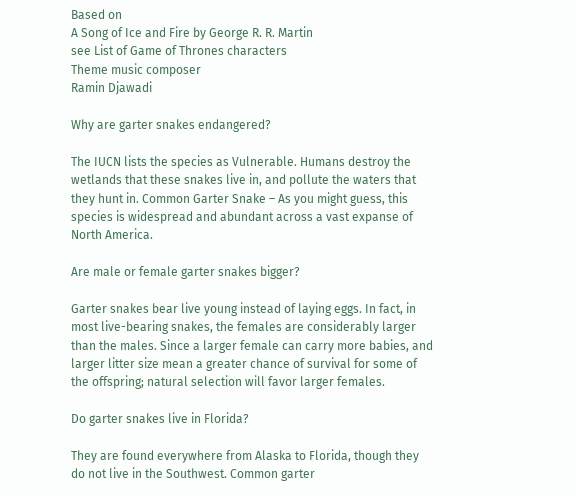Based on
A Song of Ice and Fire by George R. R. Martin
see List of Game of Thrones characters
Theme music composer
Ramin Djawadi

Why are garter snakes endangered?

The IUCN lists the species as Vulnerable. Humans destroy the wetlands that these snakes live in, and pollute the waters that they hunt in. Common Garter Snake – As you might guess, this species is widespread and abundant across a vast expanse of North America.

Are male or female garter snakes bigger?

Garter snakes bear live young instead of laying eggs. In fact, in most live-bearing snakes, the females are considerably larger than the males. Since a larger female can carry more babies, and larger litter size mean a greater chance of survival for some of the offspring; natural selection will favor larger females.

Do garter snakes live in Florida?

They are found everywhere from Alaska to Florida, though they do not live in the Southwest. Common garter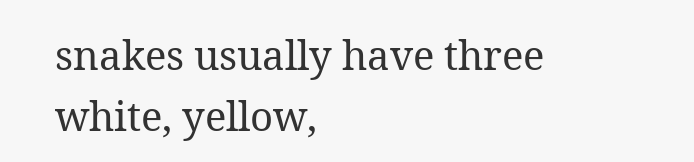snakes usually have three white, yellow,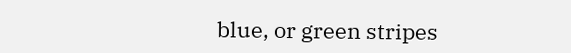blue, or green stripes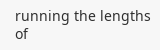running the lengths of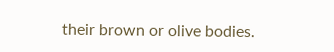their brown or olive bodies.